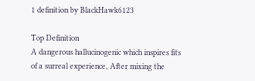1 definition by BlackHawk6123

Top Definition
A dangerous hallucinogenic which inspires fits of a surreal experience, After mixing the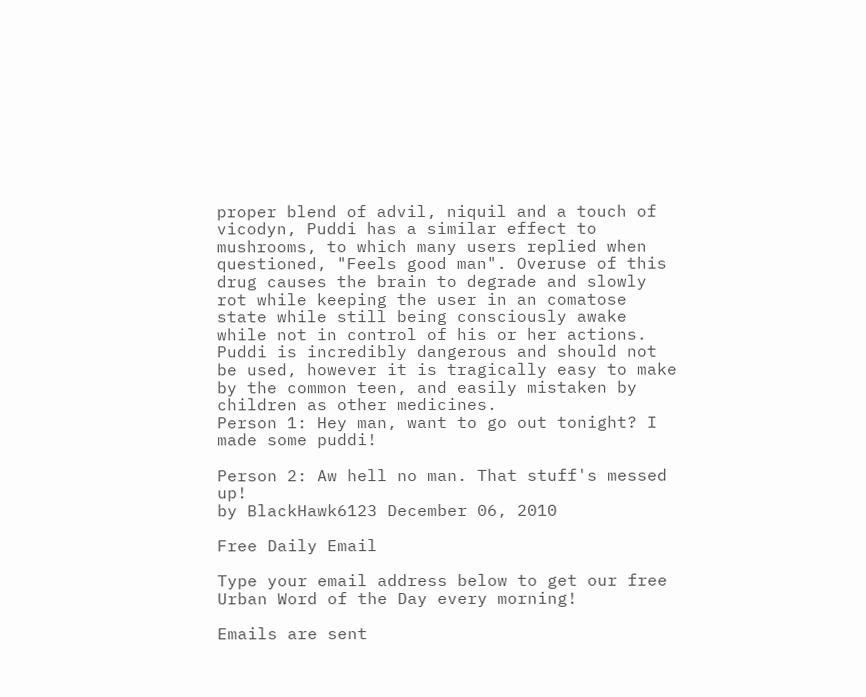proper blend of advil, niquil and a touch of vicodyn, Puddi has a similar effect to mushrooms, to which many users replied when questioned, "Feels good man". Overuse of this drug causes the brain to degrade and slowly rot while keeping the user in an comatose state while still being consciously awake while not in control of his or her actions. Puddi is incredibly dangerous and should not be used, however it is tragically easy to make by the common teen, and easily mistaken by children as other medicines.
Person 1: Hey man, want to go out tonight? I made some puddi!

Person 2: Aw hell no man. That stuff's messed up!
by BlackHawk6123 December 06, 2010

Free Daily Email

Type your email address below to get our free Urban Word of the Day every morning!

Emails are sent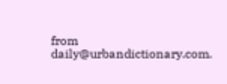from daily@urbandictionary.com.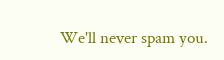We'll never spam you.